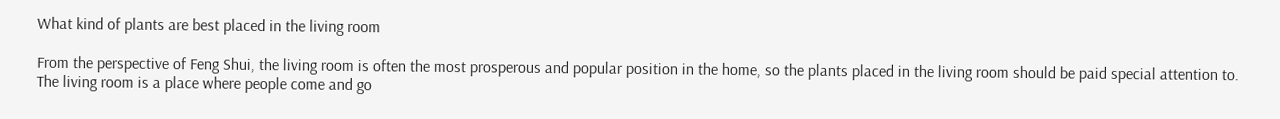What kind of plants are best placed in the living room

From the perspective of Feng Shui, the living room is often the most prosperous and popular position in the home, so the plants placed in the living room should be paid special attention to. The living room is a place where people come and go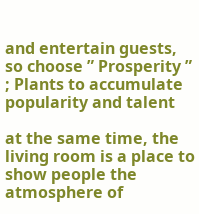and entertain guests, so choose ” Prosperity ” ; Plants to accumulate popularity and talent

at the same time, the living room is a place to show people the atmosphere of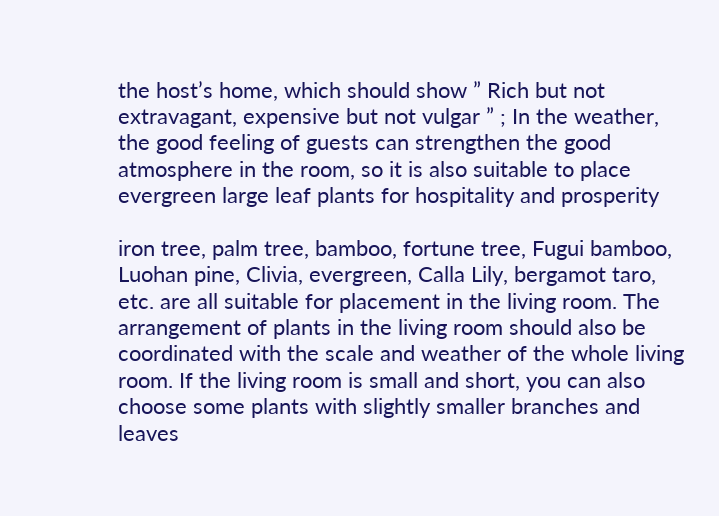the host’s home, which should show ” Rich but not extravagant, expensive but not vulgar ” ; In the weather, the good feeling of guests can strengthen the good atmosphere in the room, so it is also suitable to place evergreen large leaf plants for hospitality and prosperity

iron tree, palm tree, bamboo, fortune tree, Fugui bamboo, Luohan pine, Clivia, evergreen, Calla Lily, bergamot taro, etc. are all suitable for placement in the living room. The arrangement of plants in the living room should also be coordinated with the scale and weather of the whole living room. If the living room is small and short, you can also choose some plants with slightly smaller branches and leaves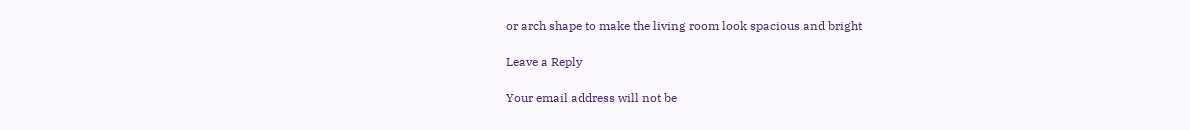or arch shape to make the living room look spacious and bright

Leave a Reply

Your email address will not be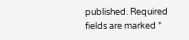published. Required fields are marked *